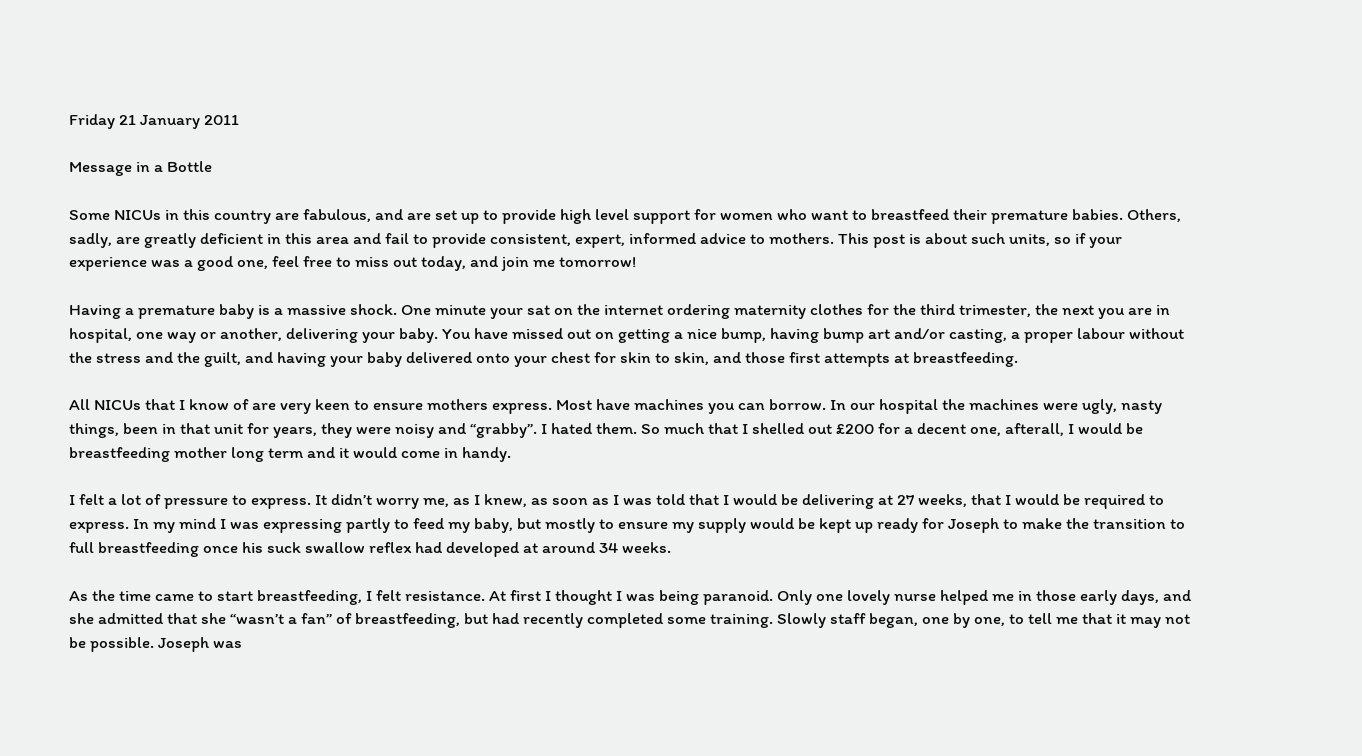Friday 21 January 2011

Message in a Bottle

Some NICUs in this country are fabulous, and are set up to provide high level support for women who want to breastfeed their premature babies. Others, sadly, are greatly deficient in this area and fail to provide consistent, expert, informed advice to mothers. This post is about such units, so if your experience was a good one, feel free to miss out today, and join me tomorrow!

Having a premature baby is a massive shock. One minute your sat on the internet ordering maternity clothes for the third trimester, the next you are in hospital, one way or another, delivering your baby. You have missed out on getting a nice bump, having bump art and/or casting, a proper labour without the stress and the guilt, and having your baby delivered onto your chest for skin to skin, and those first attempts at breastfeeding.

All NICUs that I know of are very keen to ensure mothers express. Most have machines you can borrow. In our hospital the machines were ugly, nasty things, been in that unit for years, they were noisy and “grabby”. I hated them. So much that I shelled out £200 for a decent one, afterall, I would be breastfeeding mother long term and it would come in handy.

I felt a lot of pressure to express. It didn’t worry me, as I knew, as soon as I was told that I would be delivering at 27 weeks, that I would be required to express. In my mind I was expressing partly to feed my baby, but mostly to ensure my supply would be kept up ready for Joseph to make the transition to full breastfeeding once his suck swallow reflex had developed at around 34 weeks.

As the time came to start breastfeeding, I felt resistance. At first I thought I was being paranoid. Only one lovely nurse helped me in those early days, and she admitted that she “wasn’t a fan” of breastfeeding, but had recently completed some training. Slowly staff began, one by one, to tell me that it may not be possible. Joseph was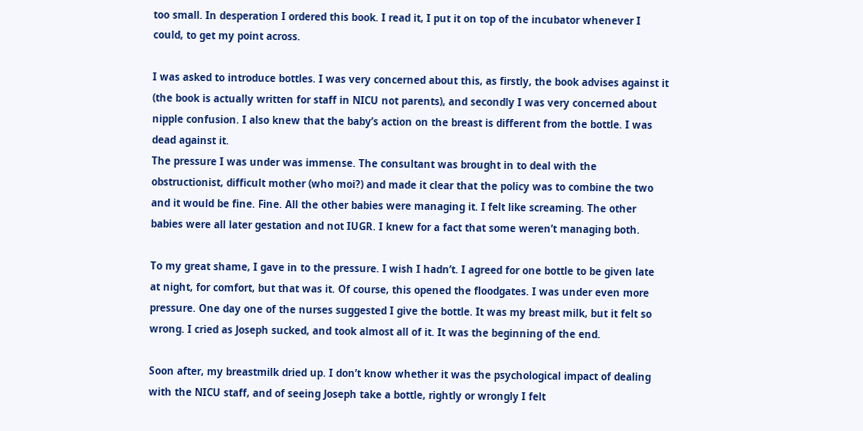too small. In desperation I ordered this book. I read it, I put it on top of the incubator whenever I could, to get my point across.

I was asked to introduce bottles. I was very concerned about this, as firstly, the book advises against it (the book is actually written for staff in NICU not parents), and secondly I was very concerned about nipple confusion. I also knew that the baby’s action on the breast is different from the bottle. I was dead against it.
The pressure I was under was immense. The consultant was brought in to deal with the obstructionist, difficult mother (who moi?) and made it clear that the policy was to combine the two and it would be fine. Fine. All the other babies were managing it. I felt like screaming. The other babies were all later gestation and not IUGR. I knew for a fact that some weren’t managing both.

To my great shame, I gave in to the pressure. I wish I hadn’t. I agreed for one bottle to be given late at night, for comfort, but that was it. Of course, this opened the floodgates. I was under even more pressure. One day one of the nurses suggested I give the bottle. It was my breast milk, but it felt so wrong. I cried as Joseph sucked, and took almost all of it. It was the beginning of the end.

Soon after, my breastmilk dried up. I don’t know whether it was the psychological impact of dealing with the NICU staff, and of seeing Joseph take a bottle, rightly or wrongly I felt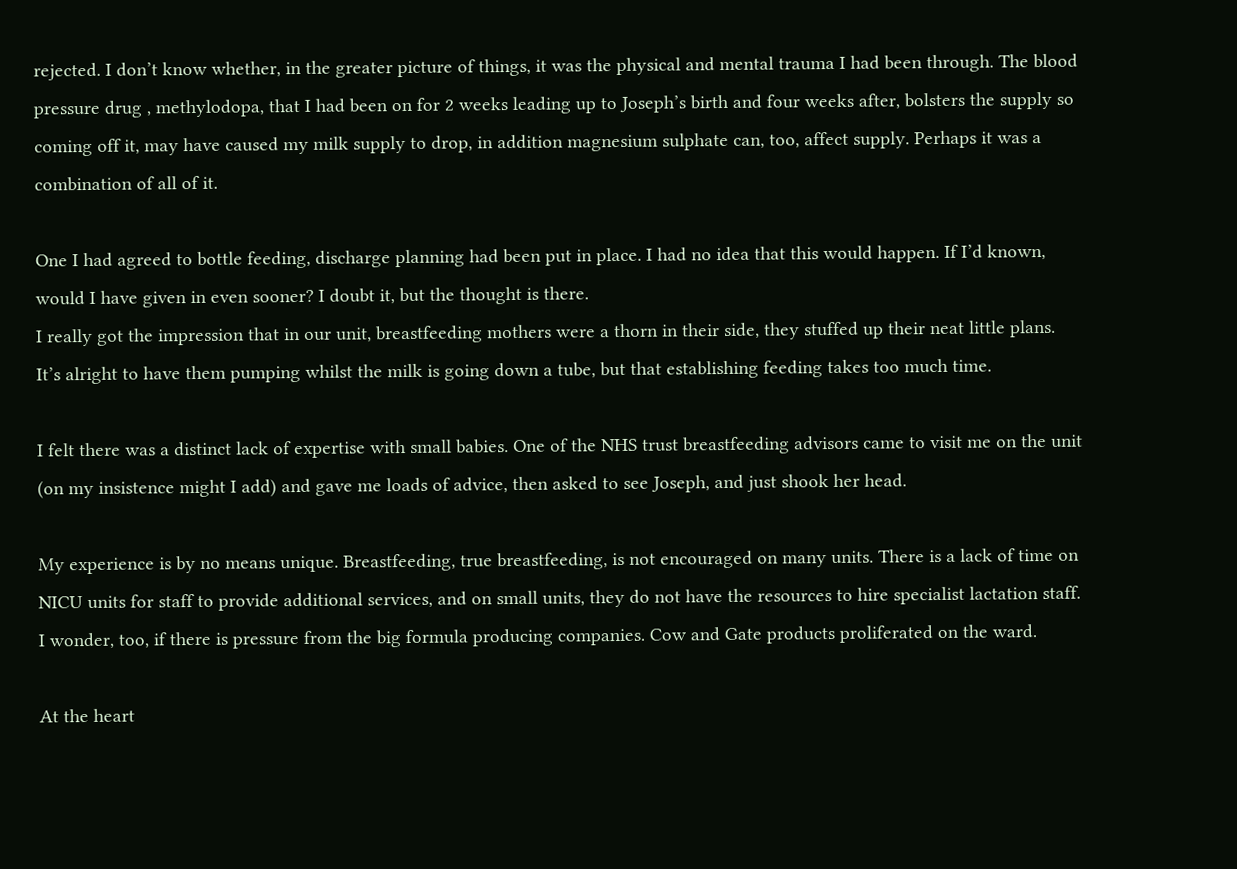rejected. I don’t know whether, in the greater picture of things, it was the physical and mental trauma I had been through. The blood pressure drug , methylodopa, that I had been on for 2 weeks leading up to Joseph’s birth and four weeks after, bolsters the supply so coming off it, may have caused my milk supply to drop, in addition magnesium sulphate can, too, affect supply. Perhaps it was a combination of all of it.

One I had agreed to bottle feeding, discharge planning had been put in place. I had no idea that this would happen. If I’d known, would I have given in even sooner? I doubt it, but the thought is there.
I really got the impression that in our unit, breastfeeding mothers were a thorn in their side, they stuffed up their neat little plans. It’s alright to have them pumping whilst the milk is going down a tube, but that establishing feeding takes too much time.

I felt there was a distinct lack of expertise with small babies. One of the NHS trust breastfeeding advisors came to visit me on the unit (on my insistence might I add) and gave me loads of advice, then asked to see Joseph, and just shook her head.

My experience is by no means unique. Breastfeeding, true breastfeeding, is not encouraged on many units. There is a lack of time on NICU units for staff to provide additional services, and on small units, they do not have the resources to hire specialist lactation staff. I wonder, too, if there is pressure from the big formula producing companies. Cow and Gate products proliferated on the ward.

At the heart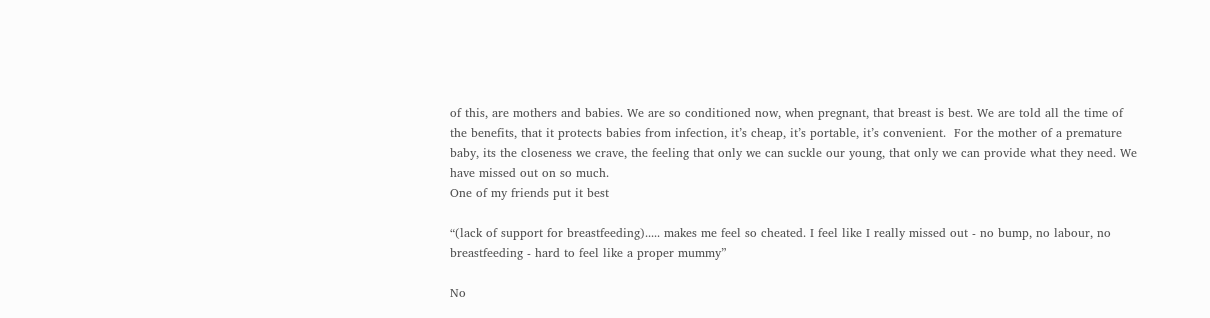of this, are mothers and babies. We are so conditioned now, when pregnant, that breast is best. We are told all the time of the benefits, that it protects babies from infection, it’s cheap, it’s portable, it’s convenient.  For the mother of a premature baby, its the closeness we crave, the feeling that only we can suckle our young, that only we can provide what they need. We have missed out on so much.
One of my friends put it best

“(lack of support for breastfeeding)..... makes me feel so cheated. I feel like I really missed out - no bump, no labour, no breastfeeding - hard to feel like a proper mummy”

No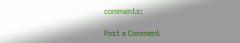comments:

Post a Comment